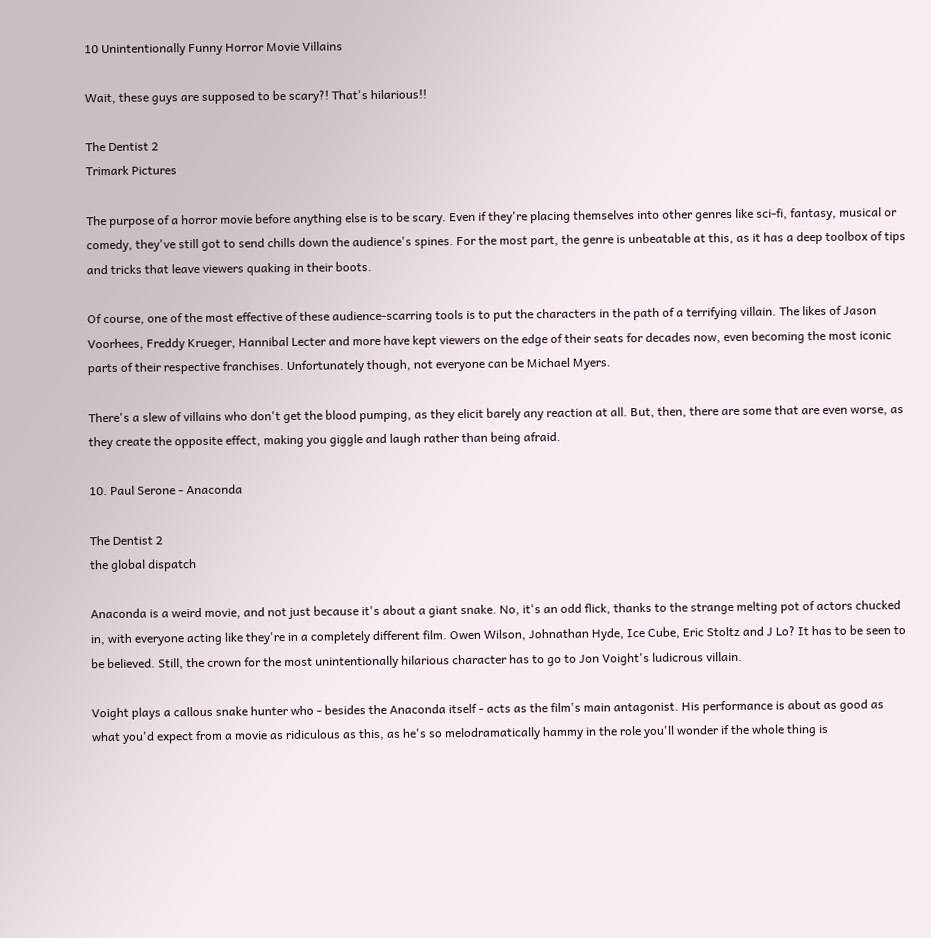10 Unintentionally Funny Horror Movie Villains

Wait, these guys are supposed to be scary?! That's hilarious!!

The Dentist 2
Trimark Pictures

The purpose of a horror movie before anything else is to be scary. Even if they're placing themselves into other genres like sci-fi, fantasy, musical or comedy, they've still got to send chills down the audience's spines. For the most part, the genre is unbeatable at this, as it has a deep toolbox of tips and tricks that leave viewers quaking in their boots.

Of course, one of the most effective of these audience-scarring tools is to put the characters in the path of a terrifying villain. The likes of Jason Voorhees, Freddy Krueger, Hannibal Lecter and more have kept viewers on the edge of their seats for decades now, even becoming the most iconic parts of their respective franchises. Unfortunately though, not everyone can be Michael Myers.

There's a slew of villains who don't get the blood pumping, as they elicit barely any reaction at all. But, then, there are some that are even worse, as they create the opposite effect, making you giggle and laugh rather than being afraid.

10. Paul Serone - Anaconda

The Dentist 2
the global dispatch

Anaconda is a weird movie, and not just because it's about a giant snake. No, it's an odd flick, thanks to the strange melting pot of actors chucked in, with everyone acting like they're in a completely different film. Owen Wilson, Johnathan Hyde, Ice Cube, Eric Stoltz and J Lo? It has to be seen to be believed. Still, the crown for the most unintentionally hilarious character has to go to Jon Voight's ludicrous villain.

Voight plays a callous snake hunter who - besides the Anaconda itself - acts as the film's main antagonist. His performance is about as good as what you'd expect from a movie as ridiculous as this, as he's so melodramatically hammy in the role you'll wonder if the whole thing is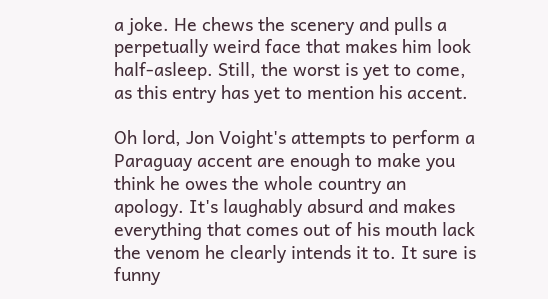a joke. He chews the scenery and pulls a perpetually weird face that makes him look half-asleep. Still, the worst is yet to come, as this entry has yet to mention his accent.

Oh lord, Jon Voight's attempts to perform a Paraguay accent are enough to make you think he owes the whole country an apology. It's laughably absurd and makes everything that comes out of his mouth lack the venom he clearly intends it to. It sure is funny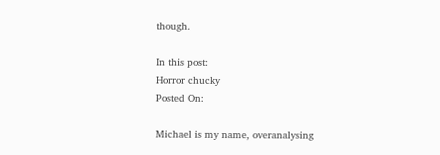though.

In this post:
Horror chucky
Posted On:

Michael is my name, overanalysing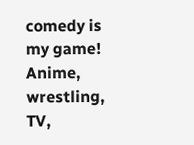comedy is my game! Anime, wrestling, TV,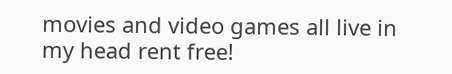movies and video games all live in my head rent free!